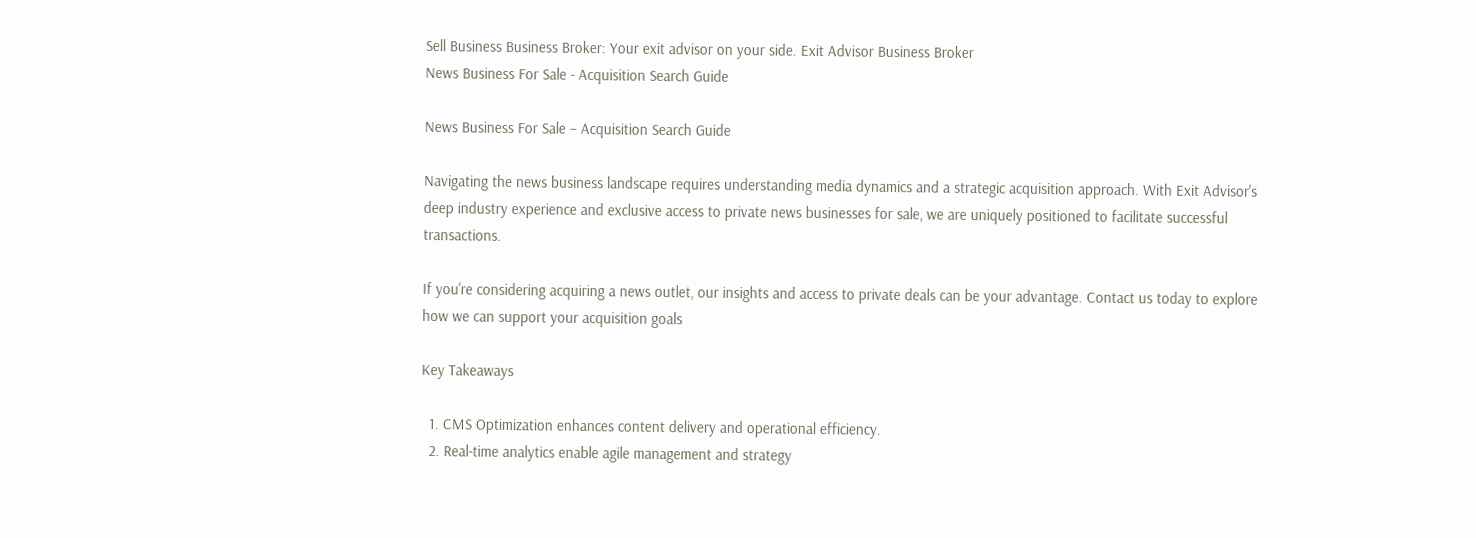Sell Business Business Broker: Your exit advisor on your side. Exit Advisor Business Broker
News Business For Sale - Acquisition Search Guide

News Business For Sale – Acquisition Search Guide

Navigating the news business landscape requires understanding media dynamics and a strategic acquisition approach. With Exit Advisor's deep industry experience and exclusive access to private news businesses for sale, we are uniquely positioned to facilitate successful transactions.

If you're considering acquiring a news outlet, our insights and access to private deals can be your advantage. Contact us today to explore how we can support your acquisition goals

Key Takeaways

  1. CMS Optimization enhances content delivery and operational efficiency.
  2. Real-time analytics enable agile management and strategy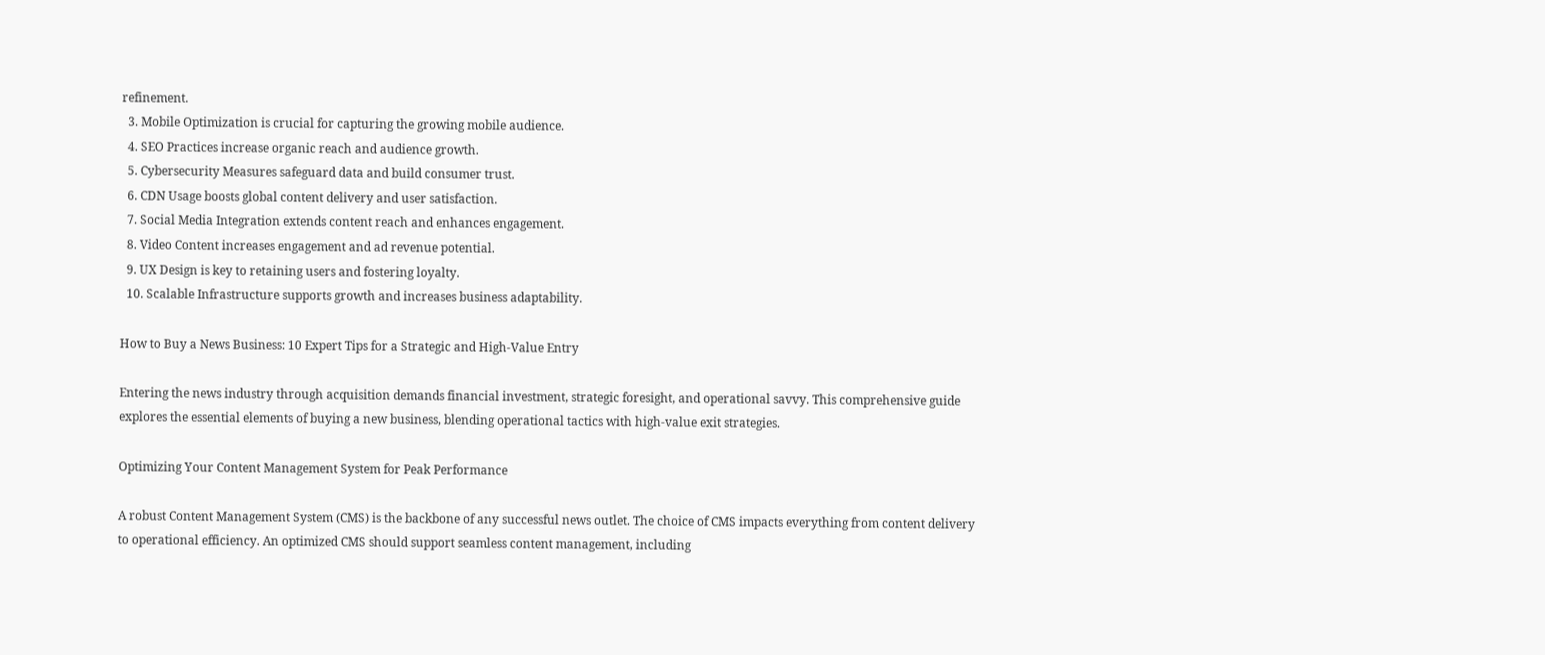refinement.
  3. Mobile Optimization is crucial for capturing the growing mobile audience.
  4. SEO Practices increase organic reach and audience growth.
  5. Cybersecurity Measures safeguard data and build consumer trust.
  6. CDN Usage boosts global content delivery and user satisfaction.
  7. Social Media Integration extends content reach and enhances engagement.
  8. Video Content increases engagement and ad revenue potential.
  9. UX Design is key to retaining users and fostering loyalty.
  10. Scalable Infrastructure supports growth and increases business adaptability.

How to Buy a News Business: 10 Expert Tips for a Strategic and High-Value Entry

Entering the news industry through acquisition demands financial investment, strategic foresight, and operational savvy. This comprehensive guide explores the essential elements of buying a new business, blending operational tactics with high-value exit strategies.

Optimizing Your Content Management System for Peak Performance

A robust Content Management System (CMS) is the backbone of any successful news outlet. The choice of CMS impacts everything from content delivery to operational efficiency. An optimized CMS should support seamless content management, including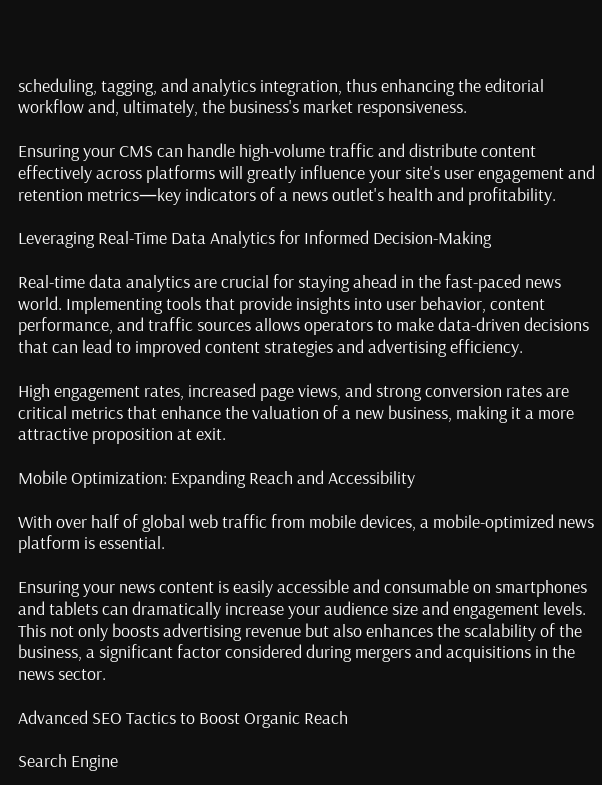scheduling, tagging, and analytics integration, thus enhancing the editorial workflow and, ultimately, the business's market responsiveness.

Ensuring your CMS can handle high-volume traffic and distribute content effectively across platforms will greatly influence your site's user engagement and retention metrics—key indicators of a news outlet's health and profitability.

Leveraging Real-Time Data Analytics for Informed Decision-Making

Real-time data analytics are crucial for staying ahead in the fast-paced news world. Implementing tools that provide insights into user behavior, content performance, and traffic sources allows operators to make data-driven decisions that can lead to improved content strategies and advertising efficiency.

High engagement rates, increased page views, and strong conversion rates are critical metrics that enhance the valuation of a new business, making it a more attractive proposition at exit.

Mobile Optimization: Expanding Reach and Accessibility

With over half of global web traffic from mobile devices, a mobile-optimized news platform is essential.

Ensuring your news content is easily accessible and consumable on smartphones and tablets can dramatically increase your audience size and engagement levels. This not only boosts advertising revenue but also enhances the scalability of the business, a significant factor considered during mergers and acquisitions in the news sector.

Advanced SEO Tactics to Boost Organic Reach

Search Engine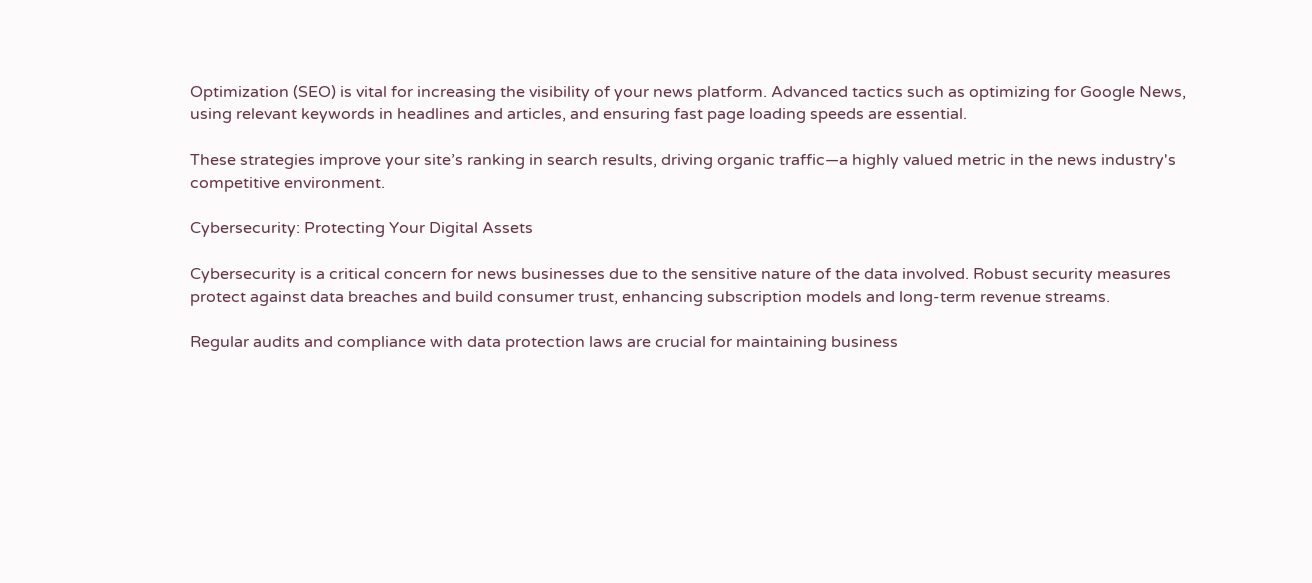Optimization (SEO) is vital for increasing the visibility of your news platform. Advanced tactics such as optimizing for Google News, using relevant keywords in headlines and articles, and ensuring fast page loading speeds are essential.

These strategies improve your site’s ranking in search results, driving organic traffic—a highly valued metric in the news industry's competitive environment.

Cybersecurity: Protecting Your Digital Assets

Cybersecurity is a critical concern for news businesses due to the sensitive nature of the data involved. Robust security measures protect against data breaches and build consumer trust, enhancing subscription models and long-term revenue streams.

Regular audits and compliance with data protection laws are crucial for maintaining business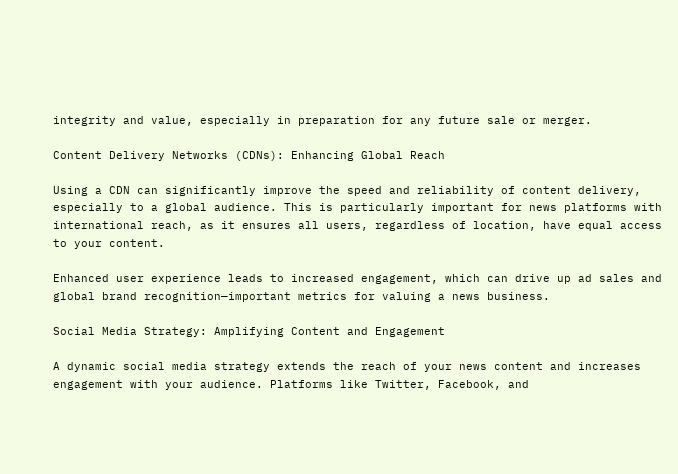integrity and value, especially in preparation for any future sale or merger.

Content Delivery Networks (CDNs): Enhancing Global Reach

Using a CDN can significantly improve the speed and reliability of content delivery, especially to a global audience. This is particularly important for news platforms with international reach, as it ensures all users, regardless of location, have equal access to your content.

Enhanced user experience leads to increased engagement, which can drive up ad sales and global brand recognition—important metrics for valuing a news business.

Social Media Strategy: Amplifying Content and Engagement

A dynamic social media strategy extends the reach of your news content and increases engagement with your audience. Platforms like Twitter, Facebook, and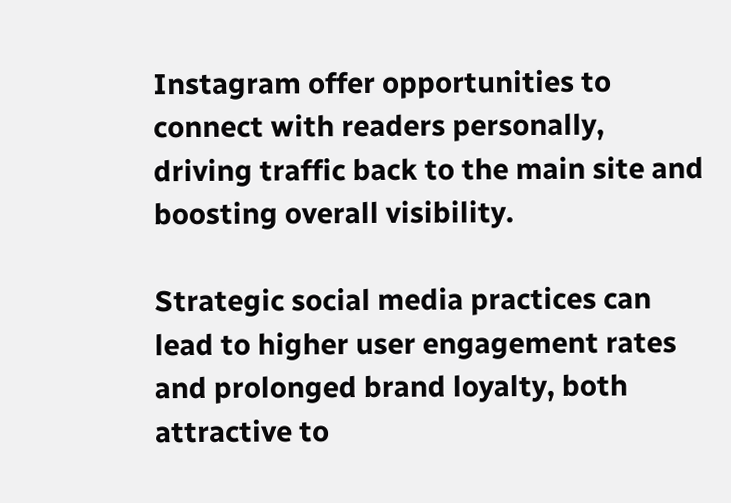Instagram offer opportunities to connect with readers personally, driving traffic back to the main site and boosting overall visibility.

Strategic social media practices can lead to higher user engagement rates and prolonged brand loyalty, both attractive to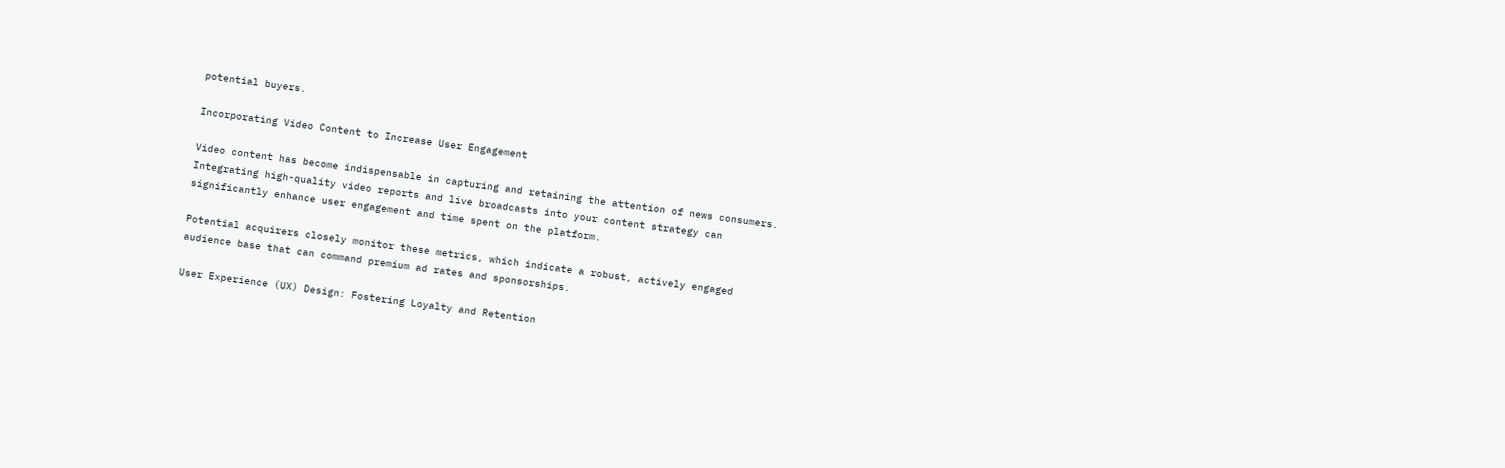potential buyers.

Incorporating Video Content to Increase User Engagement

Video content has become indispensable in capturing and retaining the attention of news consumers. Integrating high-quality video reports and live broadcasts into your content strategy can significantly enhance user engagement and time spent on the platform.

Potential acquirers closely monitor these metrics, which indicate a robust, actively engaged audience base that can command premium ad rates and sponsorships.

User Experience (UX) Design: Fostering Loyalty and Retention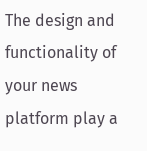The design and functionality of your news platform play a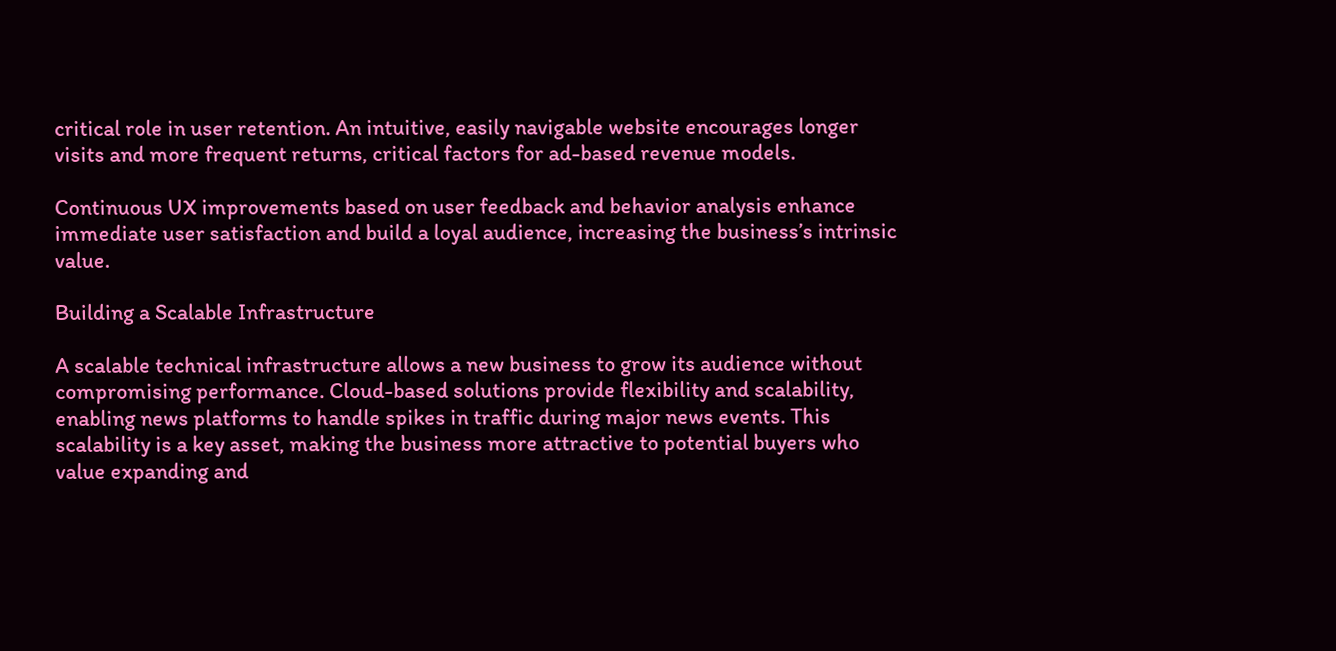critical role in user retention. An intuitive, easily navigable website encourages longer visits and more frequent returns, critical factors for ad-based revenue models.

Continuous UX improvements based on user feedback and behavior analysis enhance immediate user satisfaction and build a loyal audience, increasing the business’s intrinsic value.

Building a Scalable Infrastructure

A scalable technical infrastructure allows a new business to grow its audience without compromising performance. Cloud-based solutions provide flexibility and scalability, enabling news platforms to handle spikes in traffic during major news events. This scalability is a key asset, making the business more attractive to potential buyers who value expanding and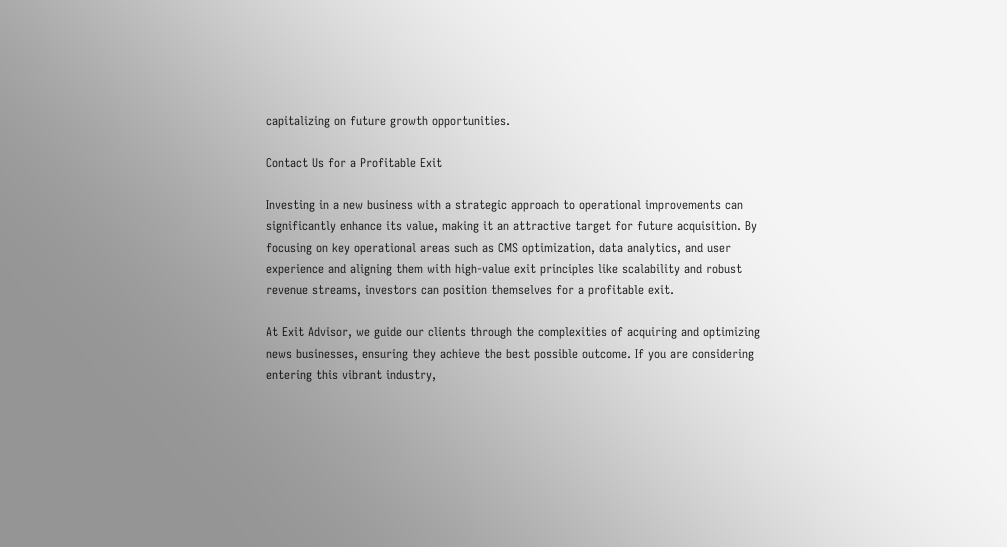capitalizing on future growth opportunities.

Contact Us for a Profitable Exit

Investing in a new business with a strategic approach to operational improvements can significantly enhance its value, making it an attractive target for future acquisition. By focusing on key operational areas such as CMS optimization, data analytics, and user experience and aligning them with high-value exit principles like scalability and robust revenue streams, investors can position themselves for a profitable exit.

At Exit Advisor, we guide our clients through the complexities of acquiring and optimizing news businesses, ensuring they achieve the best possible outcome. If you are considering entering this vibrant industry,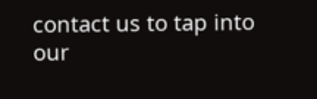contact us to tap into our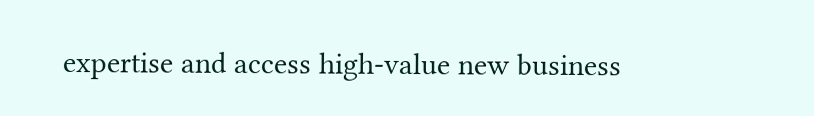expertise and access high-value new business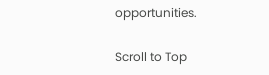opportunities.

Scroll to Top